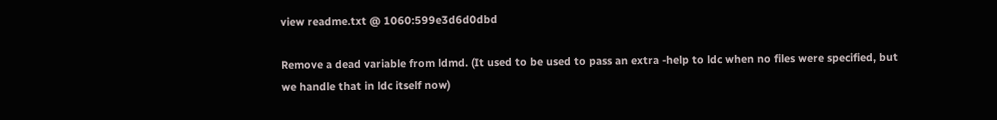view readme.txt @ 1060:599e3d6d0dbd

Remove a dead variable from ldmd. (It used to be used to pass an extra -help to ldc when no files were specified, but we handle that in ldc itself now)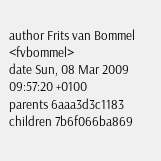author Frits van Bommel <fvbommel>
date Sun, 08 Mar 2009 09:57:20 +0100
parents 6aaa3d3c1183
children 7b6f066ba869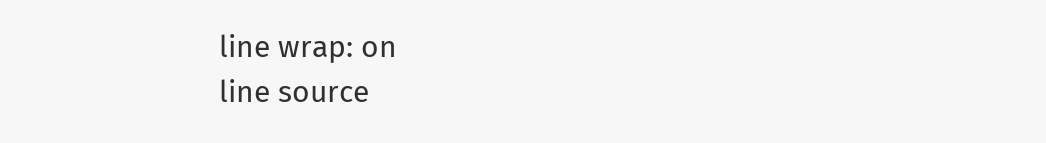line wrap: on
line source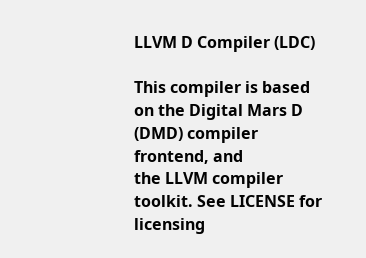LLVM D Compiler (LDC)

This compiler is based on the Digital Mars D (DMD) compiler frontend, and
the LLVM compiler toolkit. See LICENSE for licensing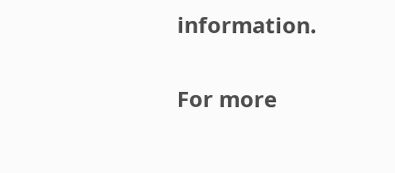information.

For more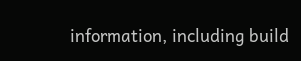information, including build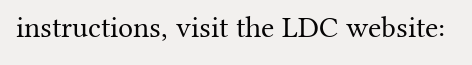instructions, visit the LDC website: